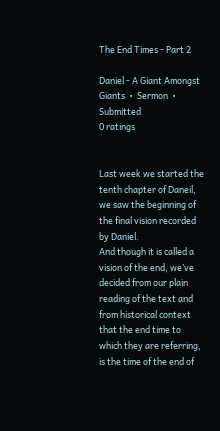The End Times - Part 2

Daniel - A Giant Amongst Giants  •  Sermon  •  Submitted
0 ratings


Last week we started the tenth chapter of Daneil, we saw the beginning of the final vision recorded by Daniel.
And though it is called a vision of the end, we’ve decided from our plain reading of the text and from historical context that the end time to which they are referring, is the time of the end of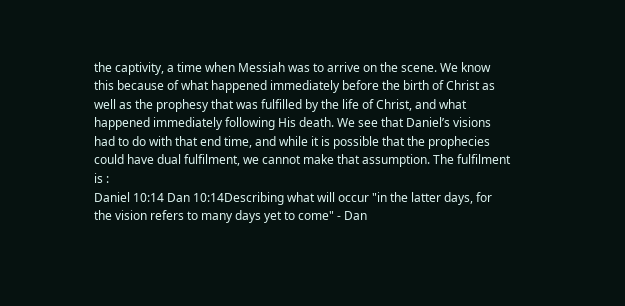the captivity, a time when Messiah was to arrive on the scene. We know this because of what happened immediately before the birth of Christ as well as the prophesy that was fulfilled by the life of Christ, and what happened immediately following His death. We see that Daniel’s visions had to do with that end time, and while it is possible that the prophecies could have dual fulfilment, we cannot make that assumption. The fulfilment is :
Daniel 10:14 Dan 10:14Describing what will occur "in the latter days, for the vision refers to many days yet to come" - Dan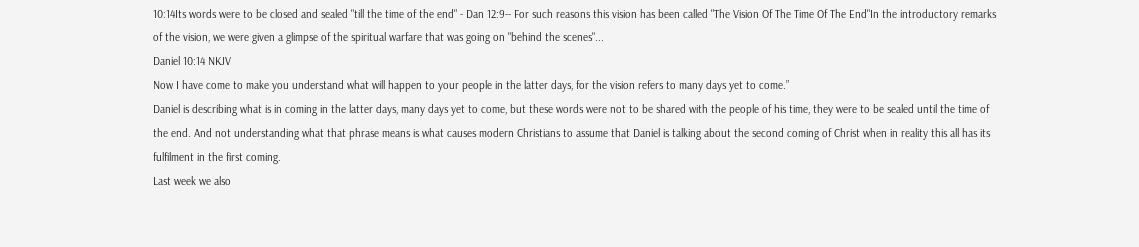10:14Its words were to be closed and sealed "till the time of the end" - Dan 12:9-- For such reasons this vision has been called "The Vision Of The Time Of The End"In the introductory remarks of the vision, we were given a glimpse of the spiritual warfare that was going on "behind the scenes"...
Daniel 10:14 NKJV
Now I have come to make you understand what will happen to your people in the latter days, for the vision refers to many days yet to come.”
Daniel is describing what is in coming in the latter days, many days yet to come, but these words were not to be shared with the people of his time, they were to be sealed until the time of the end. And not understanding what that phrase means is what causes modern Christians to assume that Daniel is talking about the second coming of Christ when in reality this all has its fulfilment in the first coming.
Last week we also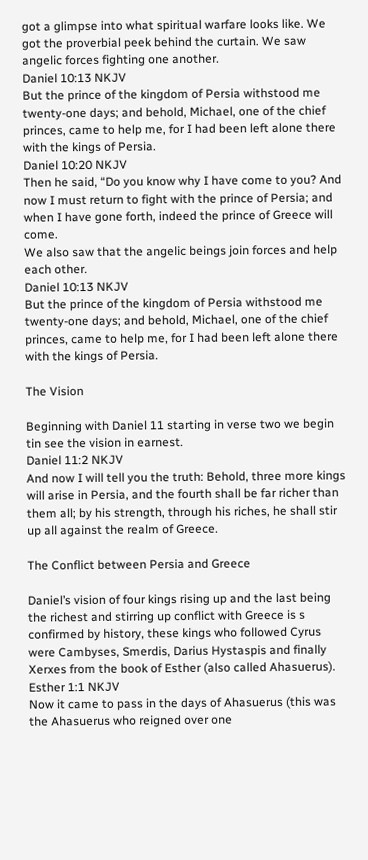got a glimpse into what spiritual warfare looks like. We got the proverbial peek behind the curtain. We saw angelic forces fighting one another.
Daniel 10:13 NKJV
But the prince of the kingdom of Persia withstood me twenty-one days; and behold, Michael, one of the chief princes, came to help me, for I had been left alone there with the kings of Persia.
Daniel 10:20 NKJV
Then he said, “Do you know why I have come to you? And now I must return to fight with the prince of Persia; and when I have gone forth, indeed the prince of Greece will come.
We also saw that the angelic beings join forces and help each other.
Daniel 10:13 NKJV
But the prince of the kingdom of Persia withstood me twenty-one days; and behold, Michael, one of the chief princes, came to help me, for I had been left alone there with the kings of Persia.

The Vision

Beginning with Daniel 11 starting in verse two we begin tin see the vision in earnest.
Daniel 11:2 NKJV
And now I will tell you the truth: Behold, three more kings will arise in Persia, and the fourth shall be far richer than them all; by his strength, through his riches, he shall stir up all against the realm of Greece.

The Conflict between Persia and Greece

Daniel’s vision of four kings rising up and the last being the richest and stirring up conflict with Greece is s confirmed by history, these kings who followed Cyrus were Cambyses, Smerdis, Darius Hystaspis and finally Xerxes from the book of Esther (also called Ahasuerus).
Esther 1:1 NKJV
Now it came to pass in the days of Ahasuerus (this was the Ahasuerus who reigned over one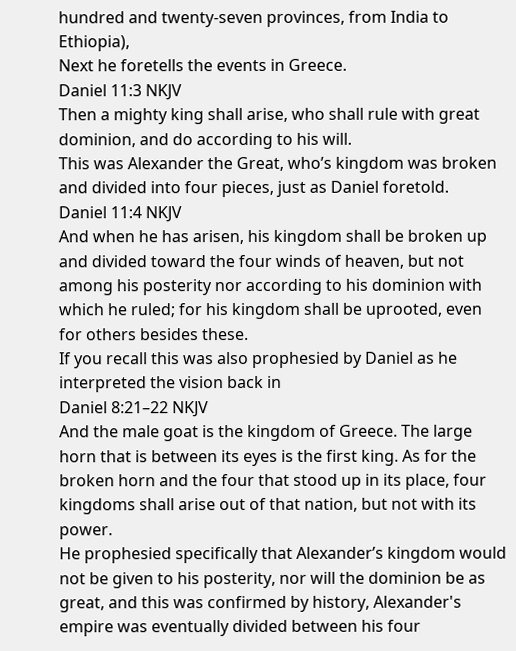hundred and twenty-seven provinces, from India to Ethiopia),
Next he foretells the events in Greece.
Daniel 11:3 NKJV
Then a mighty king shall arise, who shall rule with great dominion, and do according to his will.
This was Alexander the Great, who’s kingdom was broken and divided into four pieces, just as Daniel foretold.
Daniel 11:4 NKJV
And when he has arisen, his kingdom shall be broken up and divided toward the four winds of heaven, but not among his posterity nor according to his dominion with which he ruled; for his kingdom shall be uprooted, even for others besides these.
If you recall this was also prophesied by Daniel as he interpreted the vision back in
Daniel 8:21–22 NKJV
And the male goat is the kingdom of Greece. The large horn that is between its eyes is the first king. As for the broken horn and the four that stood up in its place, four kingdoms shall arise out of that nation, but not with its power.
He prophesied specifically that Alexander’s kingdom would not be given to his posterity, nor will the dominion be as great, and this was confirmed by history, Alexander's empire was eventually divided between his four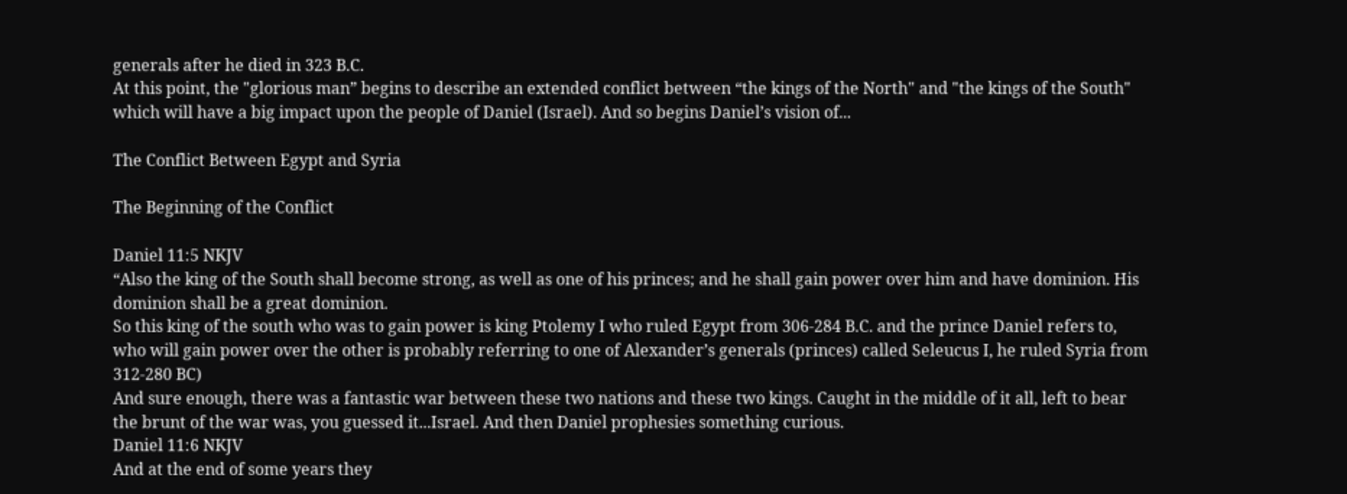generals after he died in 323 B.C.
At this point, the "glorious man” begins to describe an extended conflict between “the kings of the North" and "the kings of the South" which will have a big impact upon the people of Daniel (Israel). And so begins Daniel’s vision of...

The Conflict Between Egypt and Syria

The Beginning of the Conflict

Daniel 11:5 NKJV
“Also the king of the South shall become strong, as well as one of his princes; and he shall gain power over him and have dominion. His dominion shall be a great dominion.
So this king of the south who was to gain power is king Ptolemy I who ruled Egypt from 306-284 B.C. and the prince Daniel refers to, who will gain power over the other is probably referring to one of Alexander’s generals (princes) called Seleucus I, he ruled Syria from 312-280 BC)
And sure enough, there was a fantastic war between these two nations and these two kings. Caught in the middle of it all, left to bear the brunt of the war was, you guessed it...Israel. And then Daniel prophesies something curious.
Daniel 11:6 NKJV
And at the end of some years they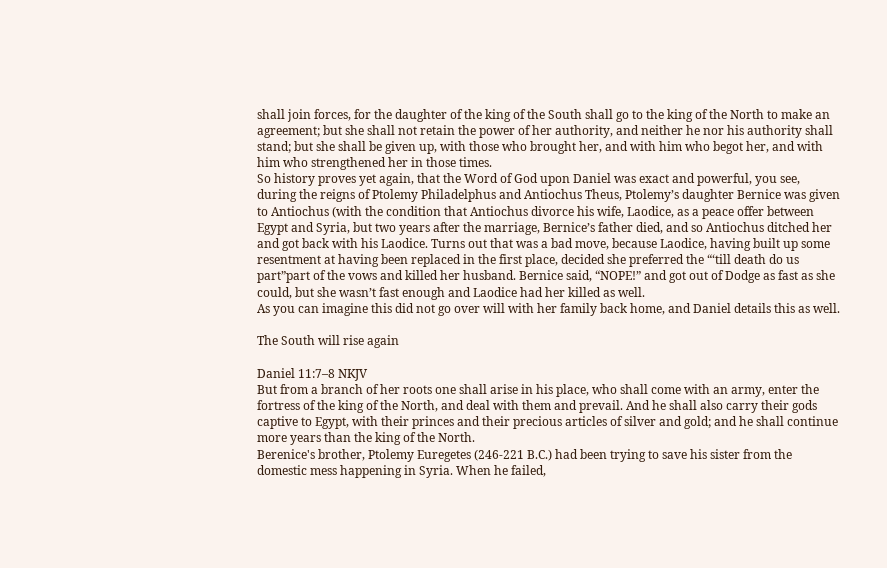shall join forces, for the daughter of the king of the South shall go to the king of the North to make an agreement; but she shall not retain the power of her authority, and neither he nor his authority shall stand; but she shall be given up, with those who brought her, and with him who begot her, and with him who strengthened her in those times.
So history proves yet again, that the Word of God upon Daniel was exact and powerful, you see, during the reigns of Ptolemy Philadelphus and Antiochus Theus, Ptolemy’s daughter Bernice was given to Antiochus (with the condition that Antiochus divorce his wife, Laodice, as a peace offer between Egypt and Syria, but two years after the marriage, Bernice’s father died, and so Antiochus ditched her and got back with his Laodice. Turns out that was a bad move, because Laodice, having built up some resentment at having been replaced in the first place, decided she preferred the “‘till death do us part”part of the vows and killed her husband. Bernice said, “NOPE!” and got out of Dodge as fast as she could, but she wasn’t fast enough and Laodice had her killed as well.
As you can imagine this did not go over will with her family back home, and Daniel details this as well.

The South will rise again

Daniel 11:7–8 NKJV
But from a branch of her roots one shall arise in his place, who shall come with an army, enter the fortress of the king of the North, and deal with them and prevail. And he shall also carry their gods captive to Egypt, with their princes and their precious articles of silver and gold; and he shall continue more years than the king of the North.
Berenice's brother, Ptolemy Euregetes (246-221 B.C.) had been trying to save his sister from the domestic mess happening in Syria. When he failed,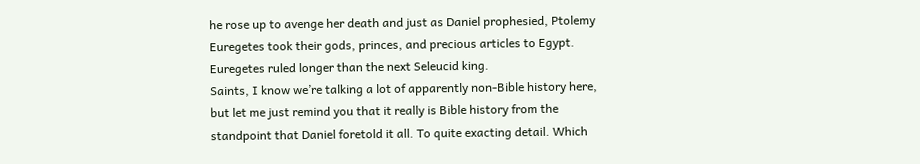he rose up to avenge her death and just as Daniel prophesied, Ptolemy Euregetes took their gods, princes, and precious articles to Egypt. Euregetes ruled longer than the next Seleucid king.
Saints, I know we’re talking a lot of apparently non-Bible history here, but let me just remind you that it really is Bible history from the standpoint that Daniel foretold it all. To quite exacting detail. Which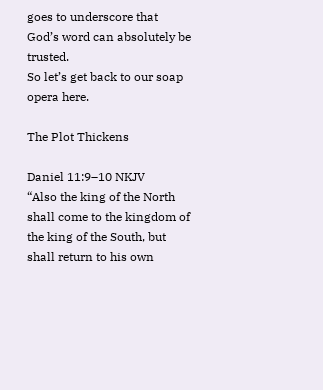goes to underscore that God’s word can absolutely be trusted.
So let’s get back to our soap opera here.

The Plot Thickens

Daniel 11:9–10 NKJV
“Also the king of the North shall come to the kingdom of the king of the South, but shall return to his own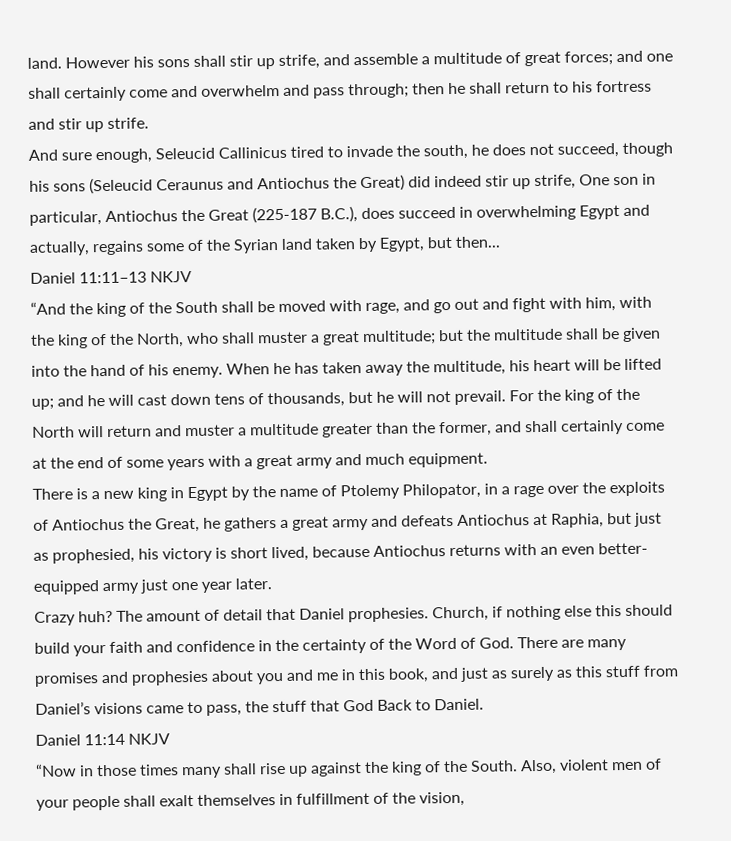land. However his sons shall stir up strife, and assemble a multitude of great forces; and one shall certainly come and overwhelm and pass through; then he shall return to his fortress and stir up strife.
And sure enough, Seleucid Callinicus tired to invade the south, he does not succeed, though his sons (Seleucid Ceraunus and Antiochus the Great) did indeed stir up strife, One son in particular, Antiochus the Great (225-187 B.C.), does succeed in overwhelming Egypt and actually, regains some of the Syrian land taken by Egypt, but then...
Daniel 11:11–13 NKJV
“And the king of the South shall be moved with rage, and go out and fight with him, with the king of the North, who shall muster a great multitude; but the multitude shall be given into the hand of his enemy. When he has taken away the multitude, his heart will be lifted up; and he will cast down tens of thousands, but he will not prevail. For the king of the North will return and muster a multitude greater than the former, and shall certainly come at the end of some years with a great army and much equipment.
There is a new king in Egypt by the name of Ptolemy Philopator, in a rage over the exploits of Antiochus the Great, he gathers a great army and defeats Antiochus at Raphia, but just as prophesied, his victory is short lived, because Antiochus returns with an even better-equipped army just one year later.
Crazy huh? The amount of detail that Daniel prophesies. Church, if nothing else this should build your faith and confidence in the certainty of the Word of God. There are many promises and prophesies about you and me in this book, and just as surely as this stuff from Daniel’s visions came to pass, the stuff that God Back to Daniel.
Daniel 11:14 NKJV
“Now in those times many shall rise up against the king of the South. Also, violent men of your people shall exalt themselves in fulfillment of the vision,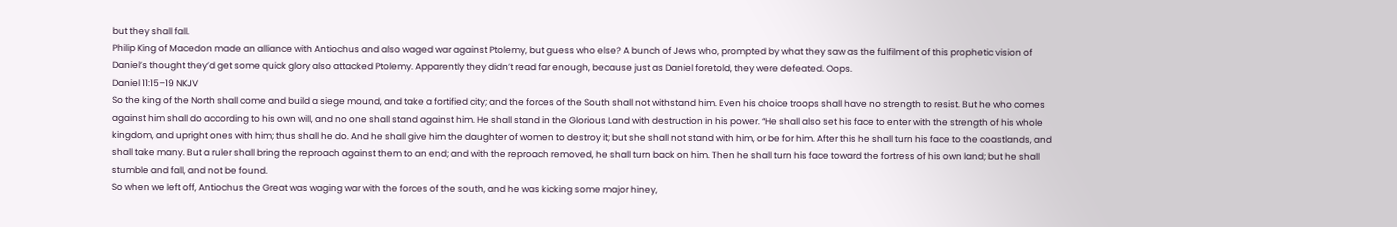but they shall fall.
Philip King of Macedon made an alliance with Antiochus and also waged war against Ptolemy, but guess who else? A bunch of Jews who, prompted by what they saw as the fulfilment of this prophetic vision of Daniel’s thought they’d get some quick glory also attacked Ptolemy. Apparently they didn’t read far enough, because just as Daniel foretold, they were defeated. Oops.
Daniel 11:15–19 NKJV
So the king of the North shall come and build a siege mound, and take a fortified city; and the forces of the South shall not withstand him. Even his choice troops shall have no strength to resist. But he who comes against him shall do according to his own will, and no one shall stand against him. He shall stand in the Glorious Land with destruction in his power. “He shall also set his face to enter with the strength of his whole kingdom, and upright ones with him; thus shall he do. And he shall give him the daughter of women to destroy it; but she shall not stand with him, or be for him. After this he shall turn his face to the coastlands, and shall take many. But a ruler shall bring the reproach against them to an end; and with the reproach removed, he shall turn back on him. Then he shall turn his face toward the fortress of his own land; but he shall stumble and fall, and not be found.
So when we left off, Antiochus the Great was waging war with the forces of the south, and he was kicking some major hiney,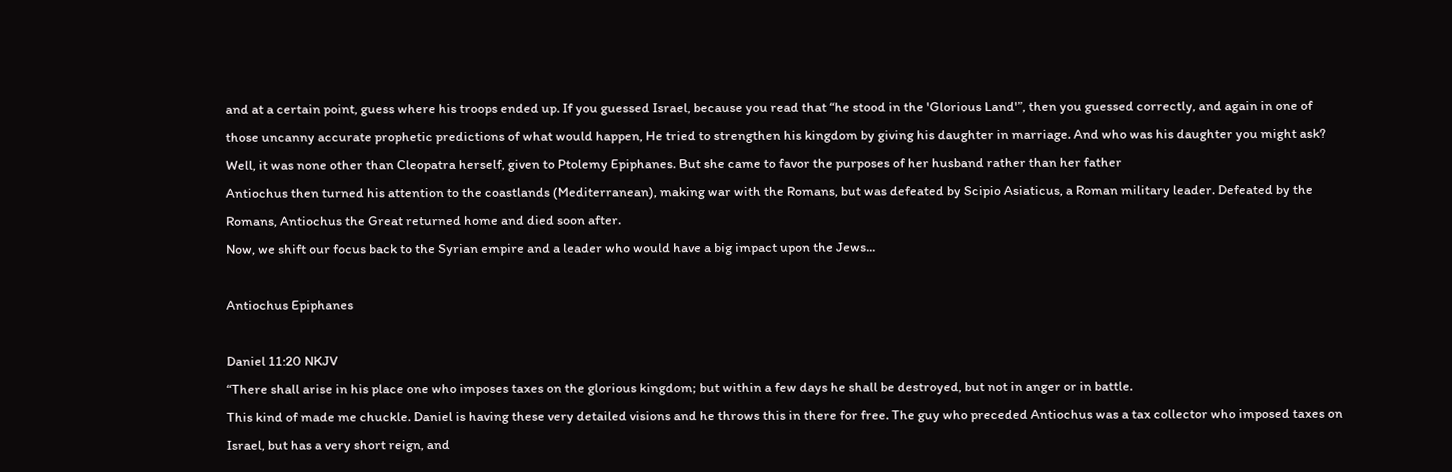and at a certain point, guess where his troops ended up. If you guessed Israel, because you read that “he stood in the 'Glorious Land'”, then you guessed correctly, and again in one of those uncanny accurate prophetic predictions of what would happen, He tried to strengthen his kingdom by giving his daughter in marriage. And who was his daughter you might ask? Well, it was none other than Cleopatra herself, given to Ptolemy Epiphanes. But she came to favor the purposes of her husband rather than her father
Antiochus then turned his attention to the coastlands (Mediterranean), making war with the Romans, but was defeated by Scipio Asiaticus, a Roman military leader. Defeated by the Romans, Antiochus the Great returned home and died soon after.
Now, we shift our focus back to the Syrian empire and a leader who would have a big impact upon the Jews...

Antiochus Epiphanes

Daniel 11:20 NKJV
“There shall arise in his place one who imposes taxes on the glorious kingdom; but within a few days he shall be destroyed, but not in anger or in battle.
This kind of made me chuckle. Daniel is having these very detailed visions and he throws this in there for free. The guy who preceded Antiochus was a tax collector who imposed taxes on Israel, but has a very short reign, and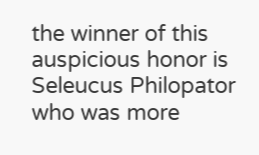the winner of this auspicious honor is Seleucus Philopator who was more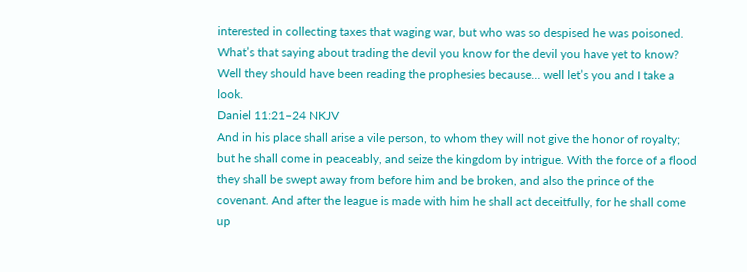interested in collecting taxes that waging war, but who was so despised he was poisoned.
What’s that saying about trading the devil you know for the devil you have yet to know? Well they should have been reading the prophesies because… well let’s you and I take a look.
Daniel 11:21–24 NKJV
And in his place shall arise a vile person, to whom they will not give the honor of royalty; but he shall come in peaceably, and seize the kingdom by intrigue. With the force of a flood they shall be swept away from before him and be broken, and also the prince of the covenant. And after the league is made with him he shall act deceitfully, for he shall come up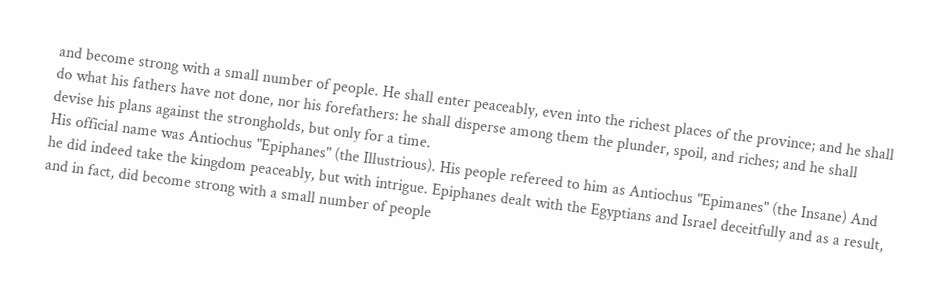and become strong with a small number of people. He shall enter peaceably, even into the richest places of the province; and he shall do what his fathers have not done, nor his forefathers: he shall disperse among them the plunder, spoil, and riches; and he shall devise his plans against the strongholds, but only for a time.
His official name was Antiochus "Epiphanes" (the Illustrious). His people refereed to him as Antiochus "Epimanes" (the Insane) And he did indeed take the kingdom peaceably, but with intrigue. Epiphanes dealt with the Egyptians and Israel deceitfully and as a result, and in fact, did become strong with a small number of people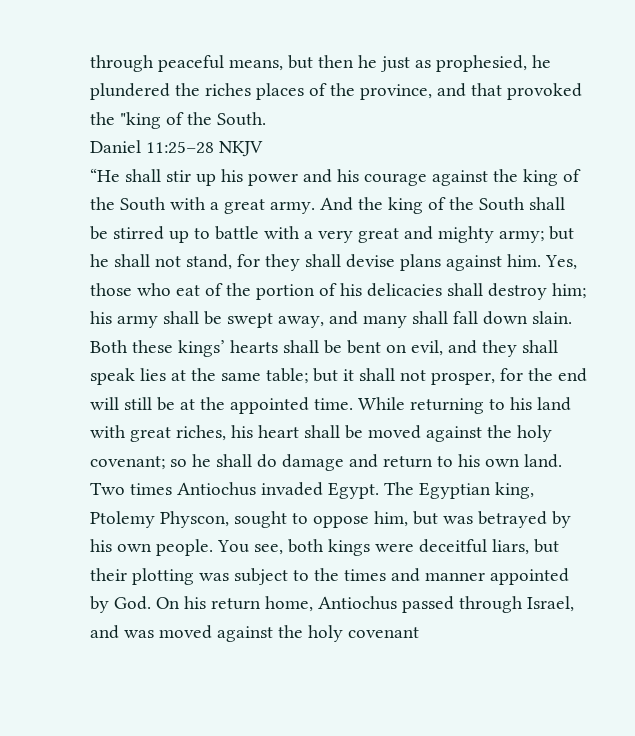through peaceful means, but then he just as prophesied, he plundered the riches places of the province, and that provoked the "king of the South.
Daniel 11:25–28 NKJV
“He shall stir up his power and his courage against the king of the South with a great army. And the king of the South shall be stirred up to battle with a very great and mighty army; but he shall not stand, for they shall devise plans against him. Yes, those who eat of the portion of his delicacies shall destroy him; his army shall be swept away, and many shall fall down slain. Both these kings’ hearts shall be bent on evil, and they shall speak lies at the same table; but it shall not prosper, for the end will still be at the appointed time. While returning to his land with great riches, his heart shall be moved against the holy covenant; so he shall do damage and return to his own land.
Two times Antiochus invaded Egypt. The Egyptian king, Ptolemy Physcon, sought to oppose him, but was betrayed by his own people. You see, both kings were deceitful liars, but their plotting was subject to the times and manner appointed by God. On his return home, Antiochus passed through Israel, and was moved against the holy covenant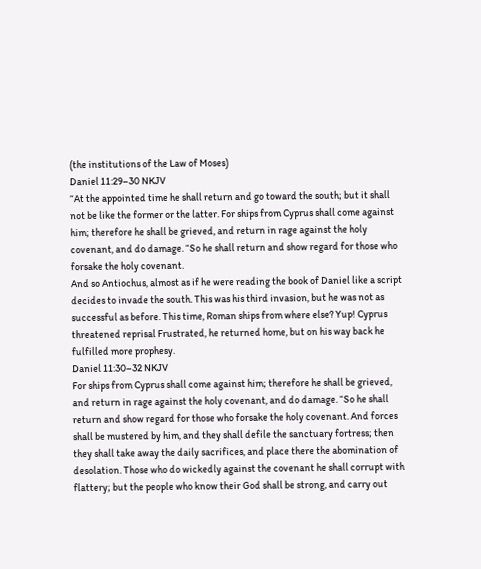(the institutions of the Law of Moses)
Daniel 11:29–30 NKJV
“At the appointed time he shall return and go toward the south; but it shall not be like the former or the latter. For ships from Cyprus shall come against him; therefore he shall be grieved, and return in rage against the holy covenant, and do damage. “So he shall return and show regard for those who forsake the holy covenant.
And so Antiochus, almost as if he were reading the book of Daniel like a script decides to invade the south. This was his third invasion, but he was not as successful as before. This time, Roman ships from where else? Yup! Cyprus threatened reprisal Frustrated, he returned home, but on his way back he fulfilled more prophesy.
Daniel 11:30–32 NKJV
For ships from Cyprus shall come against him; therefore he shall be grieved, and return in rage against the holy covenant, and do damage. “So he shall return and show regard for those who forsake the holy covenant. And forces shall be mustered by him, and they shall defile the sanctuary fortress; then they shall take away the daily sacrifices, and place there the abomination of desolation. Those who do wickedly against the covenant he shall corrupt with flattery; but the people who know their God shall be strong, and carry out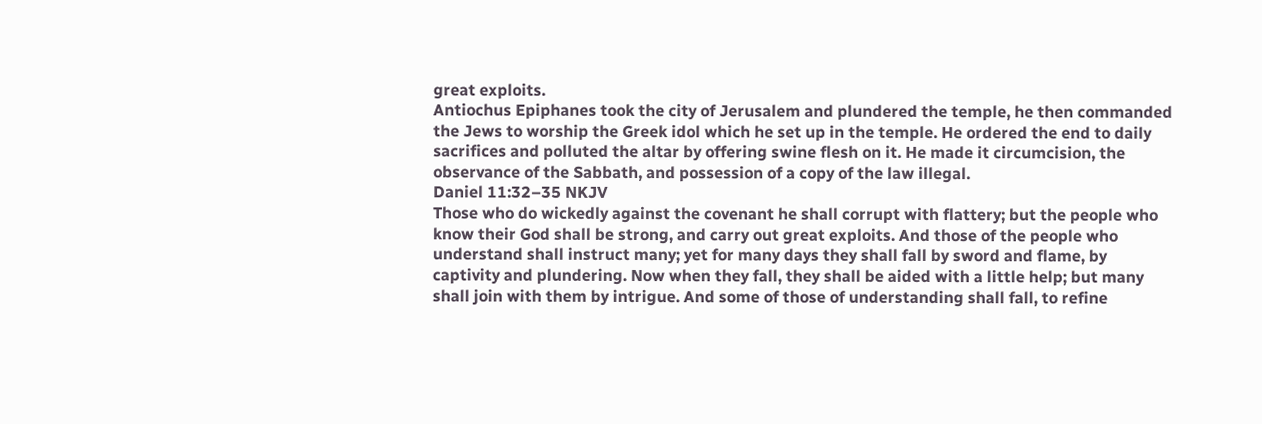great exploits.
Antiochus Epiphanes took the city of Jerusalem and plundered the temple, he then commanded the Jews to worship the Greek idol which he set up in the temple. He ordered the end to daily sacrifices and polluted the altar by offering swine flesh on it. He made it circumcision, the observance of the Sabbath, and possession of a copy of the law illegal.
Daniel 11:32–35 NKJV
Those who do wickedly against the covenant he shall corrupt with flattery; but the people who know their God shall be strong, and carry out great exploits. And those of the people who understand shall instruct many; yet for many days they shall fall by sword and flame, by captivity and plundering. Now when they fall, they shall be aided with a little help; but many shall join with them by intrigue. And some of those of understanding shall fall, to refine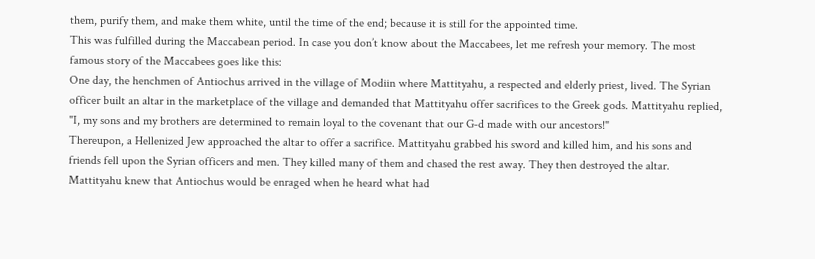them, purify them, and make them white, until the time of the end; because it is still for the appointed time.
This was fulfilled during the Maccabean period. In case you don’t know about the Maccabees, let me refresh your memory. The most famous story of the Maccabees goes like this:
One day, the henchmen of Antiochus arrived in the village of Modiin where Mattityahu, a respected and elderly priest, lived. The Syrian officer built an altar in the marketplace of the village and demanded that Mattityahu offer sacrifices to the Greek gods. Mattityahu replied, "I, my sons and my brothers are determined to remain loyal to the covenant that our G‑d made with our ancestors!"
Thereupon, a Hellenized Jew approached the altar to offer a sacrifice. Mattityahu grabbed his sword and killed him, and his sons and friends fell upon the Syrian officers and men. They killed many of them and chased the rest away. They then destroyed the altar.
Mattityahu knew that Antiochus would be enraged when he heard what had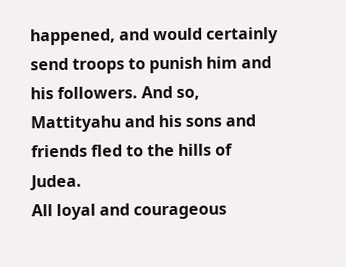happened, and would certainly send troops to punish him and his followers. And so, Mattityahu and his sons and friends fled to the hills of Judea.
All loyal and courageous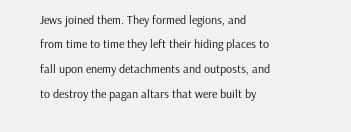Jews joined them. They formed legions, and from time to time they left their hiding places to fall upon enemy detachments and outposts, and to destroy the pagan altars that were built by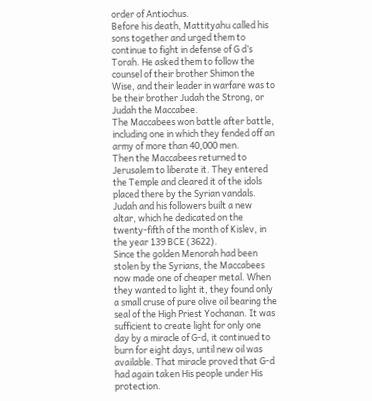order of Antiochus.
Before his death, Mattityahu called his sons together and urged them to continue to fight in defense of G d’s Torah. He asked them to follow the counsel of their brother Shimon the Wise, and their leader in warfare was to be their brother Judah the Strong, or Judah the Maccabee.
The Maccabees won battle after battle, including one in which they fended off an army of more than 40,000 men.
Then the Maccabees returned to Jerusalem to liberate it. They entered the Temple and cleared it of the idols placed there by the Syrian vandals. Judah and his followers built a new altar, which he dedicated on the twenty-fifth of the month of Kislev, in the year 139 BCE (3622).
Since the golden Menorah had been stolen by the Syrians, the Maccabees now made one of cheaper metal. When they wanted to light it, they found only a small cruse of pure olive oil bearing the seal of the High Priest Yochanan. It was sufficient to create light for only one day by a miracle of G‑d, it continued to burn for eight days, until new oil was available. That miracle proved that G‑d had again taken His people under His protection.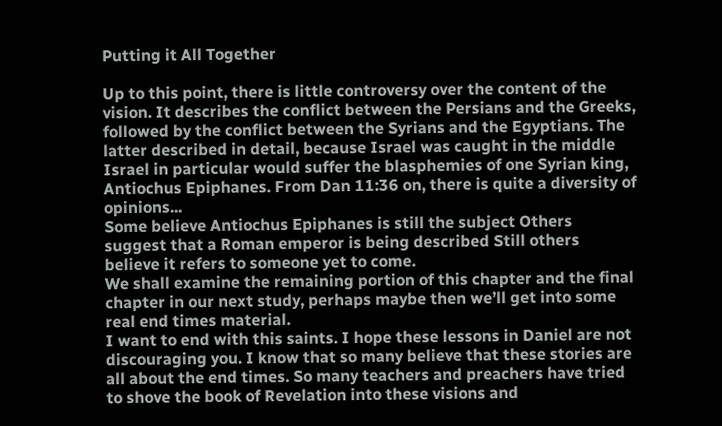Putting it All Together

Up to this point, there is little controversy over the content of the vision. It describes the conflict between the Persians and the Greeks, followed by the conflict between the Syrians and the Egyptians. The latter described in detail, because Israel was caught in the middle Israel in particular would suffer the blasphemies of one Syrian king, Antiochus Epiphanes. From Dan 11:36 on, there is quite a diversity of opinions...
Some believe Antiochus Epiphanes is still the subject Others suggest that a Roman emperor is being described Still others believe it refers to someone yet to come.
We shall examine the remaining portion of this chapter and the final chapter in our next study, perhaps maybe then we’ll get into some real end times material.
I want to end with this saints. I hope these lessons in Daniel are not discouraging you. I know that so many believe that these stories are all about the end times. So many teachers and preachers have tried to shove the book of Revelation into these visions and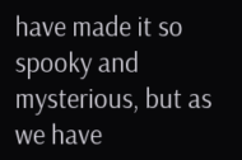have made it so spooky and mysterious, but as we have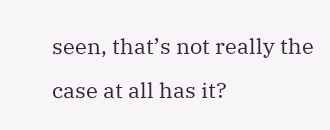seen, that’s not really the case at all has it?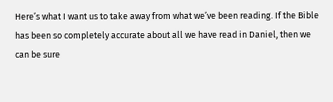Here’s what I want us to take away from what we’ve been reading. If the Bible has been so completely accurate about all we have read in Daniel, then we can be sure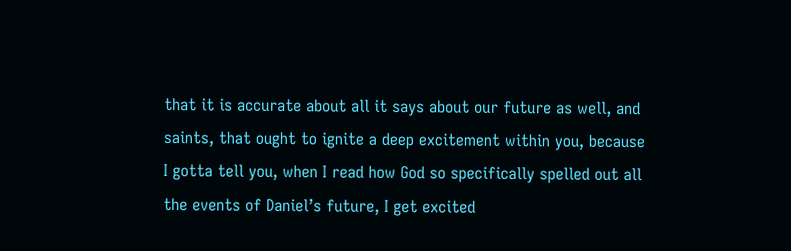that it is accurate about all it says about our future as well, and saints, that ought to ignite a deep excitement within you, because I gotta tell you, when I read how God so specifically spelled out all the events of Daniel’s future, I get excited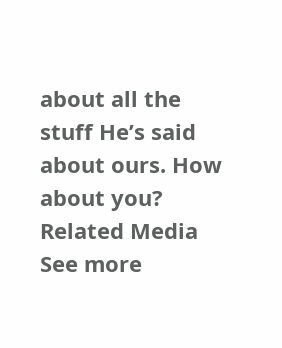about all the stuff He’s said about ours. How about you?
Related Media
See more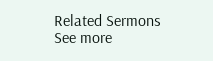Related Sermons
See more